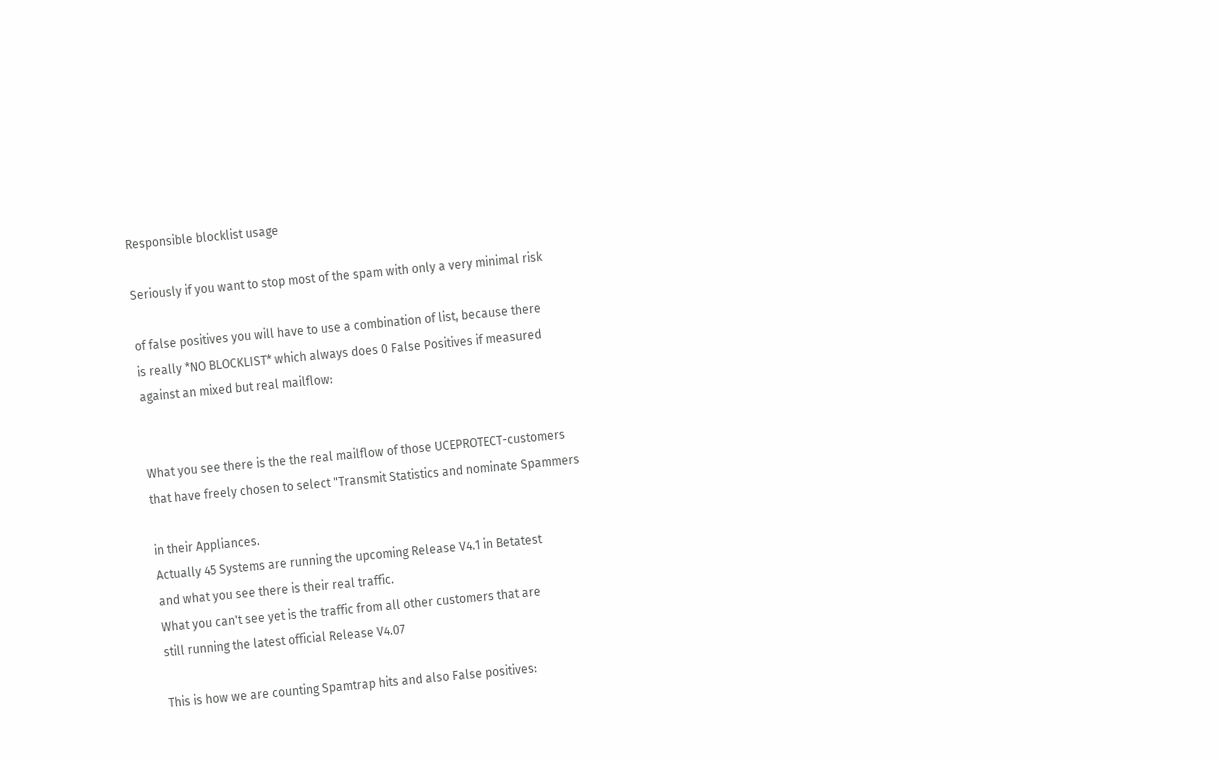Responsible blocklist usage

Seriously if you want to stop most of the spam with only a very minimal risk

of false positives you will have to use a combination of list, because there
is really *NO BLOCKLIST* which always does 0 False Positives if measured
against an mixed but real mailflow:


What you see there is the the real mailflow of those UCEPROTECT-customers
that have freely chosen to select "Transmit Statistics and nominate Spammers

in their Appliances.
Actually 45 Systems are running the upcoming Release V4.1 in Betatest
and what you see there is their real traffic.
What you can't see yet is the traffic from all other customers that are
still running the latest official Release V4.07

This is how we are counting Spamtrap hits and also False positives: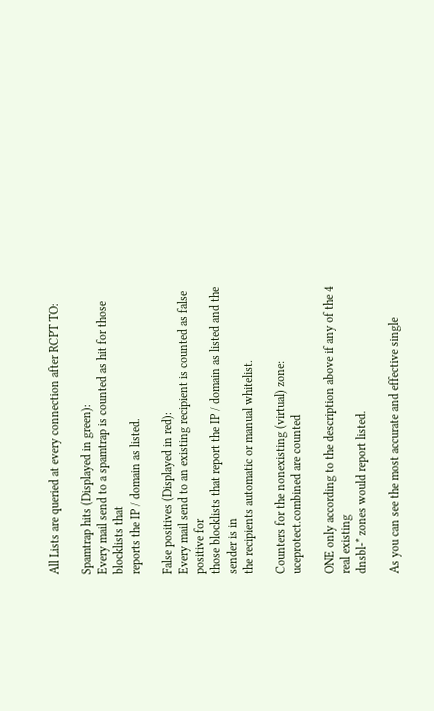All Lists are queried at every connection after RCPT TO:

Spamtrap hits (Displayed in green):
Every mail send to a spamtrap is counted as hit for those blocklists that
reports the IP / domain as listed.

False positives (Displayed in red):
Every mail send to an existing recipient is counted as false positive for
those blocklists that report the IP / domain as listed and the sender is in
the recipients automatic or manual whitelist.

Counters for the nonexisting (virtual) zone: uceprotect.combined are counted

ONE only according to the description above if any of the 4 real existing
dnsbl-* zones would report listed.

As you can see the most accurate and effective single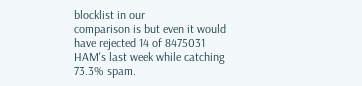blocklist in our
comparison is but even it would have rejected 14 of 8475031
HAM's last week while catching 73.3% spam.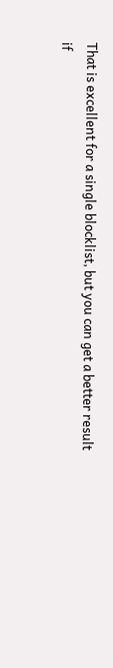That is excellent for a single blocklist, but you can get a better result
if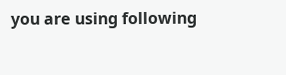you are using following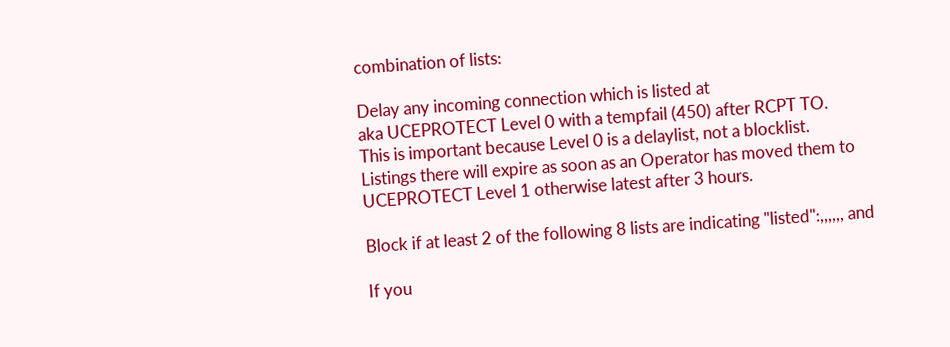combination of lists:

Delay any incoming connection which is listed at
aka UCEPROTECT Level 0 with a tempfail (450) after RCPT TO.
This is important because Level 0 is a delaylist, not a blocklist.
Listings there will expire as soon as an Operator has moved them to
UCEPROTECT Level 1 otherwise latest after 3 hours.

Block if at least 2 of the following 8 lists are indicating "listed":,,,,,, and

If you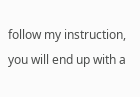follow my instruction, you will end up with a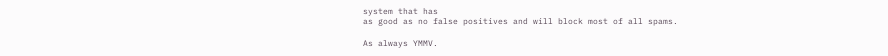system that has
as good as no false positives and will block most of all spams.

As always YMMV.